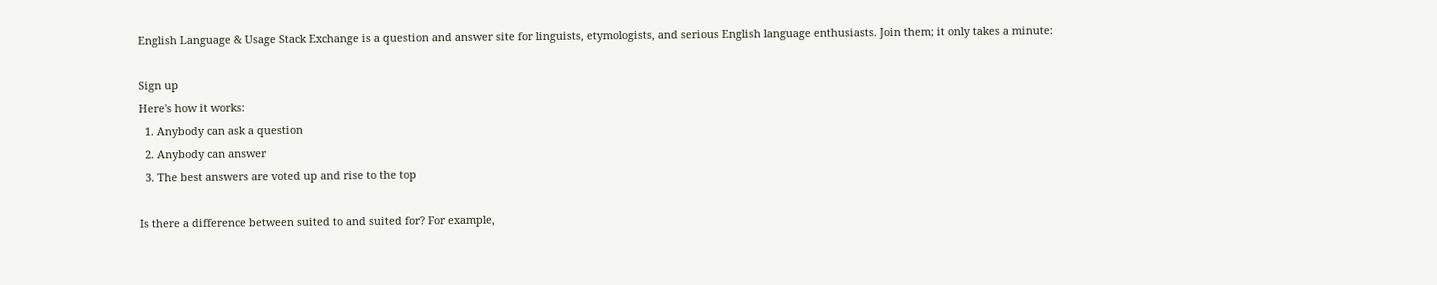English Language & Usage Stack Exchange is a question and answer site for linguists, etymologists, and serious English language enthusiasts. Join them; it only takes a minute:

Sign up
Here's how it works:
  1. Anybody can ask a question
  2. Anybody can answer
  3. The best answers are voted up and rise to the top

Is there a difference between suited to and suited for? For example,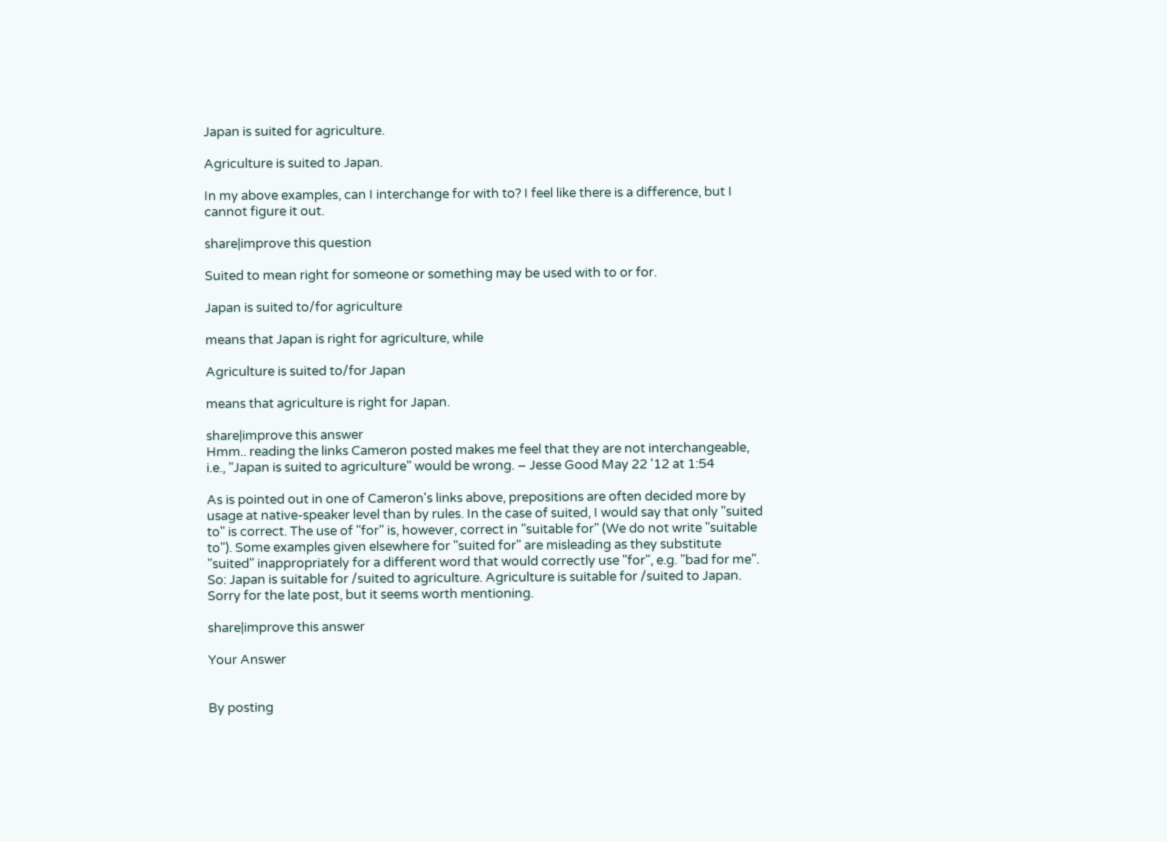Japan is suited for agriculture.

Agriculture is suited to Japan.

In my above examples, can I interchange for with to? I feel like there is a difference, but I cannot figure it out.

share|improve this question

Suited to mean right for someone or something may be used with to or for.

Japan is suited to/for agriculture

means that Japan is right for agriculture, while

Agriculture is suited to/for Japan

means that agriculture is right for Japan.

share|improve this answer
Hmm.. reading the links Cameron posted makes me feel that they are not interchangeable, i.e., "Japan is suited to agriculture" would be wrong. – Jesse Good May 22 '12 at 1:54

As is pointed out in one of Cameron's links above, prepositions are often decided more by usage at native-speaker level than by rules. In the case of suited, I would say that only "suited to" is correct. The use of "for" is, however, correct in "suitable for" (We do not write "suitable to"). Some examples given elsewhere for "suited for" are misleading as they substitute "suited" inappropriately for a different word that would correctly use "for", e.g. "bad for me". So: Japan is suitable for /suited to agriculture. Agriculture is suitable for /suited to Japan. Sorry for the late post, but it seems worth mentioning.

share|improve this answer

Your Answer


By posting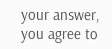your answer, you agree to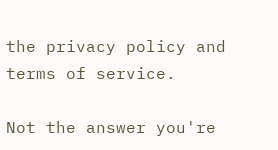the privacy policy and terms of service.

Not the answer you're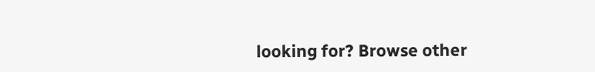looking for? Browse other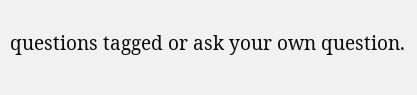questions tagged or ask your own question.